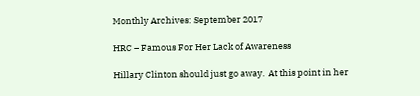Monthly Archives: September 2017

HRC – Famous For Her Lack of Awareness

Hillary Clinton should just go away.  At this point in her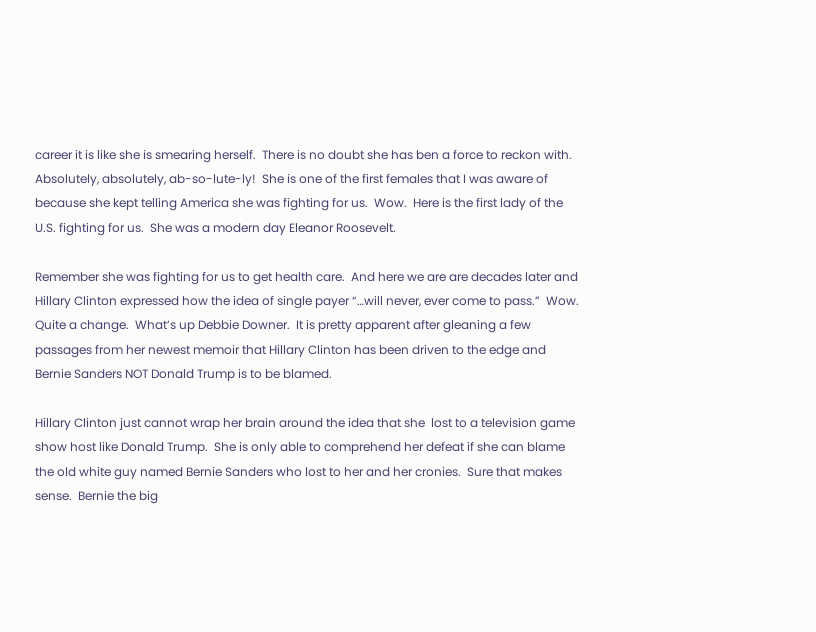career it is like she is smearing herself.  There is no doubt she has ben a force to reckon with.  Absolutely, absolutely, ab-so-lute-ly!  She is one of the first females that I was aware of because she kept telling America she was fighting for us.  Wow.  Here is the first lady of the U.S. fighting for us.  She was a modern day Eleanor Roosevelt.

Remember she was fighting for us to get health care.  And here we are are decades later and Hillary Clinton expressed how the idea of single payer “…will never, ever come to pass.”  Wow.  Quite a change.  What’s up Debbie Downer.  It is pretty apparent after gleaning a few passages from her newest memoir that Hillary Clinton has been driven to the edge and Bernie Sanders NOT Donald Trump is to be blamed.

Hillary Clinton just cannot wrap her brain around the idea that she  lost to a television game show host like Donald Trump.  She is only able to comprehend her defeat if she can blame the old white guy named Bernie Sanders who lost to her and her cronies.  Sure that makes sense.  Bernie the big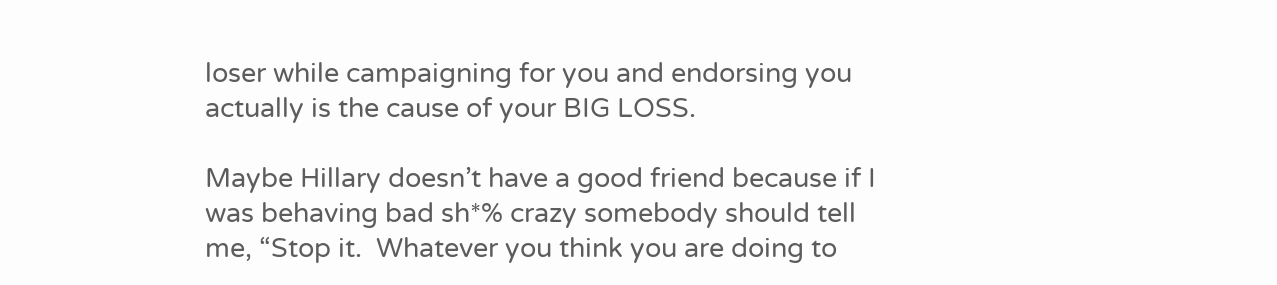loser while campaigning for you and endorsing you actually is the cause of your BIG LOSS.

Maybe Hillary doesn’t have a good friend because if I was behaving bad sh*% crazy somebody should tell me, “Stop it.  Whatever you think you are doing to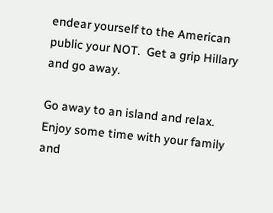endear yourself to the American public your NOT.  Get a grip Hillary and go away.

Go away to an island and relax.  Enjoy some time with your family and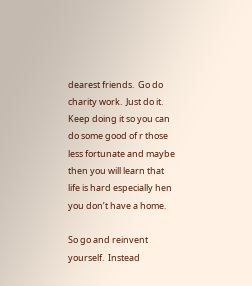dearest friends.  Go do charity work.  Just do it.  Keep doing it so you can do some good of r those less fortunate and maybe then you will learn that life is hard especially hen you don’t have a home.

So go and reinvent yourself.  Instead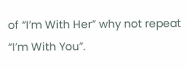of “I’m With Her” why not repeat “I’m With You”.